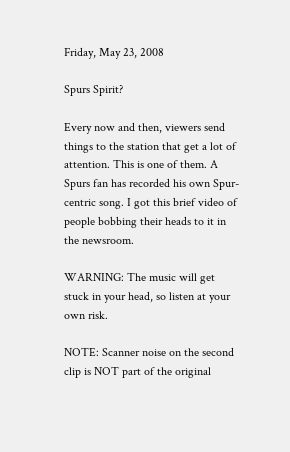Friday, May 23, 2008

Spurs Spirit?

Every now and then, viewers send things to the station that get a lot of attention. This is one of them. A Spurs fan has recorded his own Spur-centric song. I got this brief video of people bobbing their heads to it in the newsroom.

WARNING: The music will get stuck in your head, so listen at your own risk.

NOTE: Scanner noise on the second clip is NOT part of the original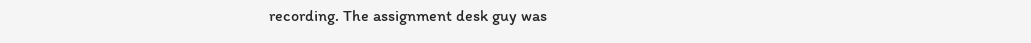recording. The assignment desk guy was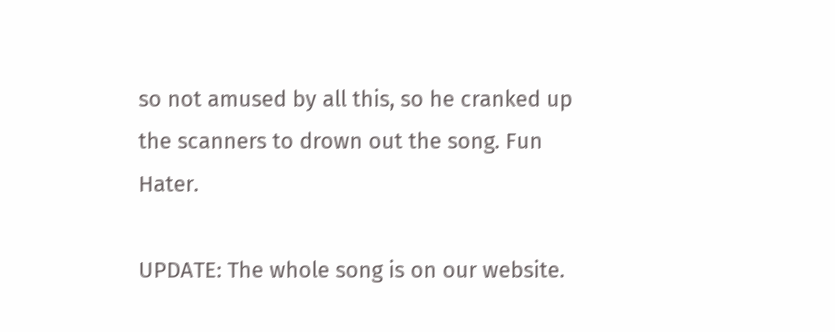so not amused by all this, so he cranked up the scanners to drown out the song. Fun Hater.

UPDATE: The whole song is on our website.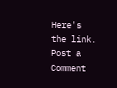Here's the link.
Post a Comment